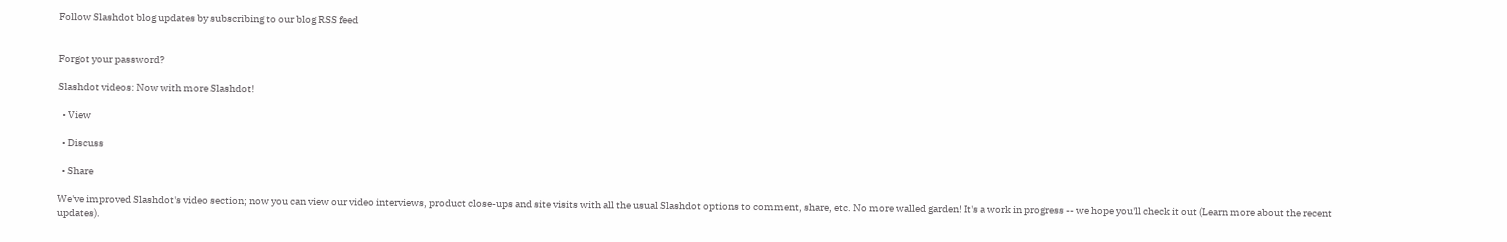Follow Slashdot blog updates by subscribing to our blog RSS feed


Forgot your password?

Slashdot videos: Now with more Slashdot!

  • View

  • Discuss

  • Share

We've improved Slashdot's video section; now you can view our video interviews, product close-ups and site visits with all the usual Slashdot options to comment, share, etc. No more walled garden! It's a work in progress -- we hope you'll check it out (Learn more about the recent updates).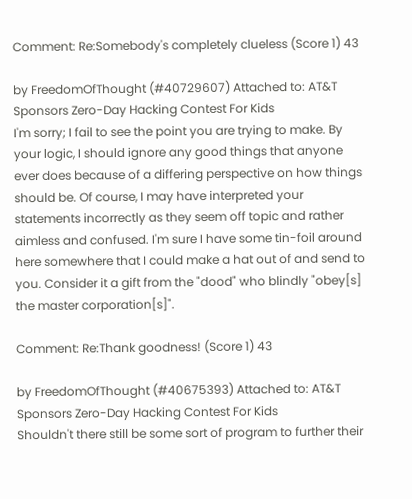Comment: Re:Somebody's completely clueless (Score 1) 43

by FreedomOfThought (#40729607) Attached to: AT&T Sponsors Zero-Day Hacking Contest For Kids
I'm sorry; I fail to see the point you are trying to make. By your logic, I should ignore any good things that anyone ever does because of a differing perspective on how things should be. Of course, I may have interpreted your statements incorrectly as they seem off topic and rather aimless and confused. I'm sure I have some tin-foil around here somewhere that I could make a hat out of and send to you. Consider it a gift from the "dood" who blindly "obey[s] the master corporation[s]".

Comment: Re:Thank goodness! (Score 1) 43

by FreedomOfThought (#40675393) Attached to: AT&T Sponsors Zero-Day Hacking Contest For Kids
Shouldn't there still be some sort of program to further their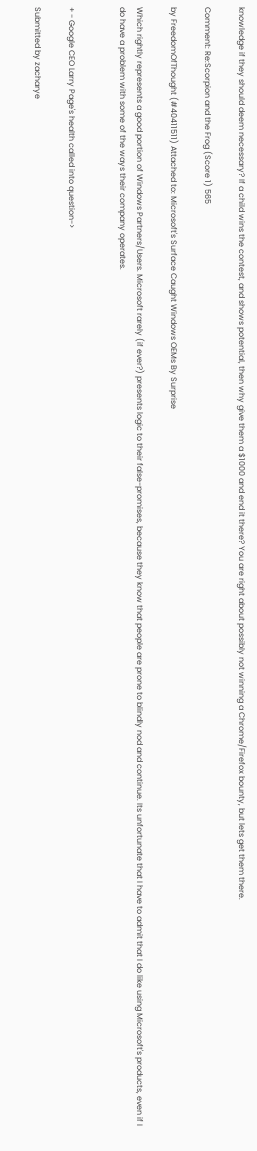knowledge if they should deem necessary? If a child wins the contest, and shows potential, then why give them a $1000 and end it there? You are right about possibly not winning a Chrome/Firefox bounty, but lets get them there.

Comment: Re:Scorpion and the Frog (Score 1) 565

by FreedomOfThought (#40411511) Attached to: Microsoft's Surface Caught Windows OEMs By Surprise

Which rightly represents a good portion of Windows Partners/Users. Microsoft rarely (if ever?) presents logic to their false-promises, because they know that people are prone to blindly nod and continue. Its unfortunate that I have to admit that I do like using Microsoft's products, even if I do have a problem with some of the ways their company operates.


+ - Google CEO Larry Page's health called into question->

Submitted by zacharye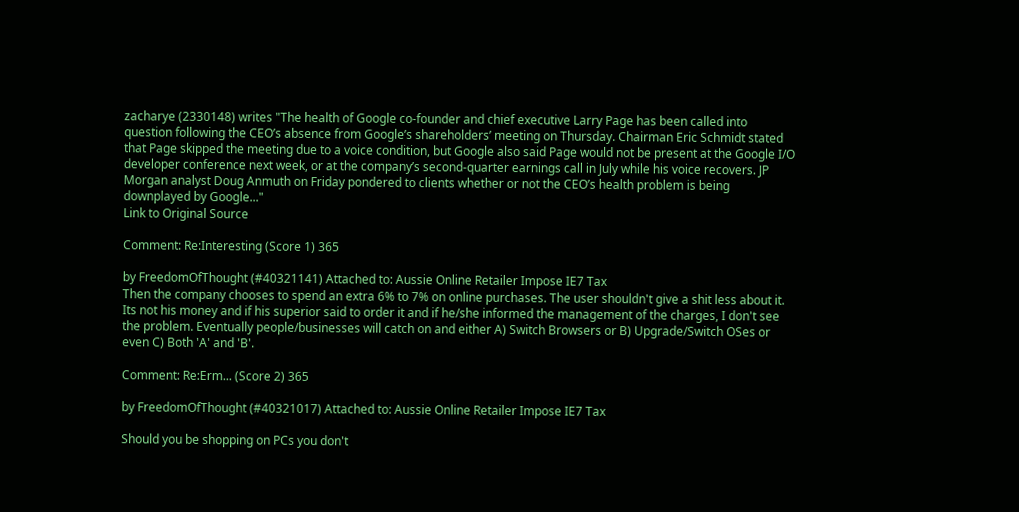zacharye (2330148) writes "The health of Google co-founder and chief executive Larry Page has been called into question following the CEO’s absence from Google’s shareholders’ meeting on Thursday. Chairman Eric Schmidt stated that Page skipped the meeting due to a voice condition, but Google also said Page would not be present at the Google I/O developer conference next week, or at the company’s second-quarter earnings call in July while his voice recovers. JP Morgan analyst Doug Anmuth on Friday pondered to clients whether or not the CEO’s health problem is being downplayed by Google..."
Link to Original Source

Comment: Re:Interesting (Score 1) 365

by FreedomOfThought (#40321141) Attached to: Aussie Online Retailer Impose IE7 Tax
Then the company chooses to spend an extra 6% to 7% on online purchases. The user shouldn't give a shit less about it. Its not his money and if his superior said to order it and if he/she informed the management of the charges, I don't see the problem. Eventually people/businesses will catch on and either A) Switch Browsers or B) Upgrade/Switch OSes or even C) Both 'A' and 'B'.

Comment: Re:Erm... (Score 2) 365

by FreedomOfThought (#40321017) Attached to: Aussie Online Retailer Impose IE7 Tax

Should you be shopping on PCs you don't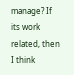manage? If its work related, then I think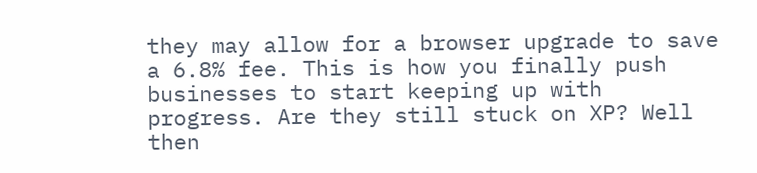they may allow for a browser upgrade to save a 6.8% fee. This is how you finally push businesses to start keeping up with progress. Are they still stuck on XP? Well then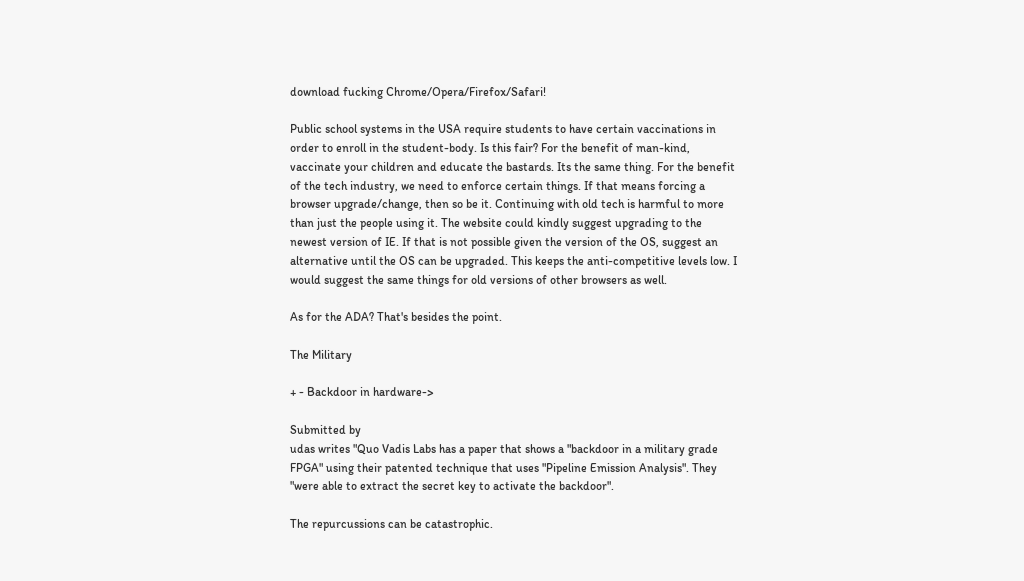download fucking Chrome/Opera/Firefox/Safari!

Public school systems in the USA require students to have certain vaccinations in order to enroll in the student-body. Is this fair? For the benefit of man-kind, vaccinate your children and educate the bastards. Its the same thing. For the benefit of the tech industry, we need to enforce certain things. If that means forcing a browser upgrade/change, then so be it. Continuing with old tech is harmful to more than just the people using it. The website could kindly suggest upgrading to the newest version of IE. If that is not possible given the version of the OS, suggest an alternative until the OS can be upgraded. This keeps the anti-competitive levels low. I would suggest the same things for old versions of other browsers as well.

As for the ADA? That's besides the point.

The Military

+ - Backdoor in hardware->

Submitted by
udas writes "Quo Vadis Labs has a paper that shows a "backdoor in a military grade FPGA" using their patented technique that uses "Pipeline Emission Analysis". They "were able to extract the secret key to activate the backdoor".

The repurcussions can be catastrophic.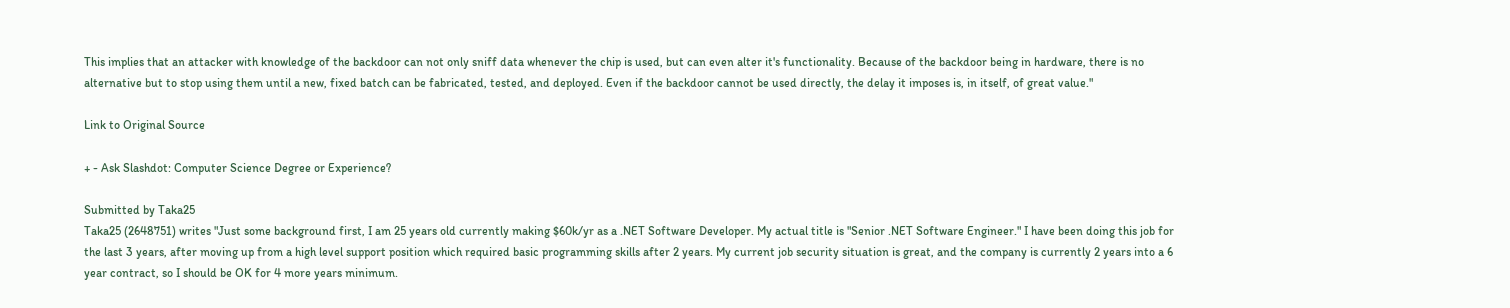This implies that an attacker with knowledge of the backdoor can not only sniff data whenever the chip is used, but can even alter it's functionality. Because of the backdoor being in hardware, there is no alternative but to stop using them until a new, fixed batch can be fabricated, tested, and deployed. Even if the backdoor cannot be used directly, the delay it imposes is, in itself, of great value."

Link to Original Source

+ - Ask Slashdot: Computer Science Degree or Experience?

Submitted by Taka25
Taka25 (2648751) writes "Just some background first, I am 25 years old currently making $60k/yr as a .NET Software Developer. My actual title is "Senior .NET Software Engineer." I have been doing this job for the last 3 years, after moving up from a high level support position which required basic programming skills after 2 years. My current job security situation is great, and the company is currently 2 years into a 6 year contract, so I should be OK for 4 more years minimum.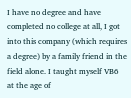I have no degree and have completed no college at all, I got into this company (which requires a degree) by a family friend in the field alone. I taught myself VB6 at the age of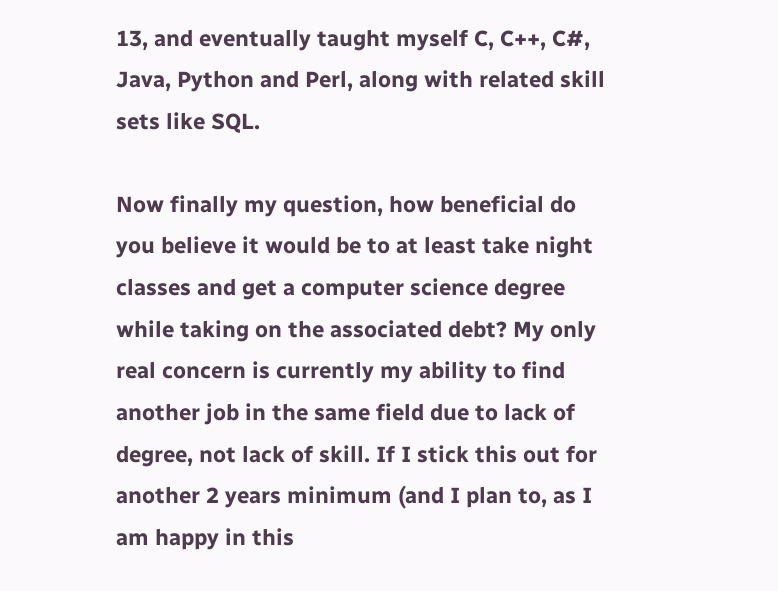13, and eventually taught myself C, C++, C#, Java, Python and Perl, along with related skill sets like SQL.

Now finally my question, how beneficial do you believe it would be to at least take night classes and get a computer science degree while taking on the associated debt? My only real concern is currently my ability to find another job in the same field due to lack of degree, not lack of skill. If I stick this out for another 2 years minimum (and I plan to, as I am happy in this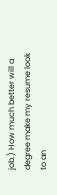job.) How much better will a degree make my resume look to an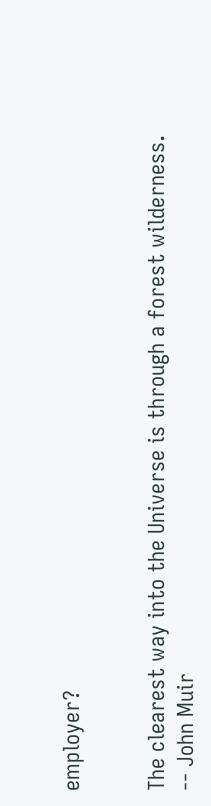employer?


The clearest way into the Universe is through a forest wilderness. -- John Muir